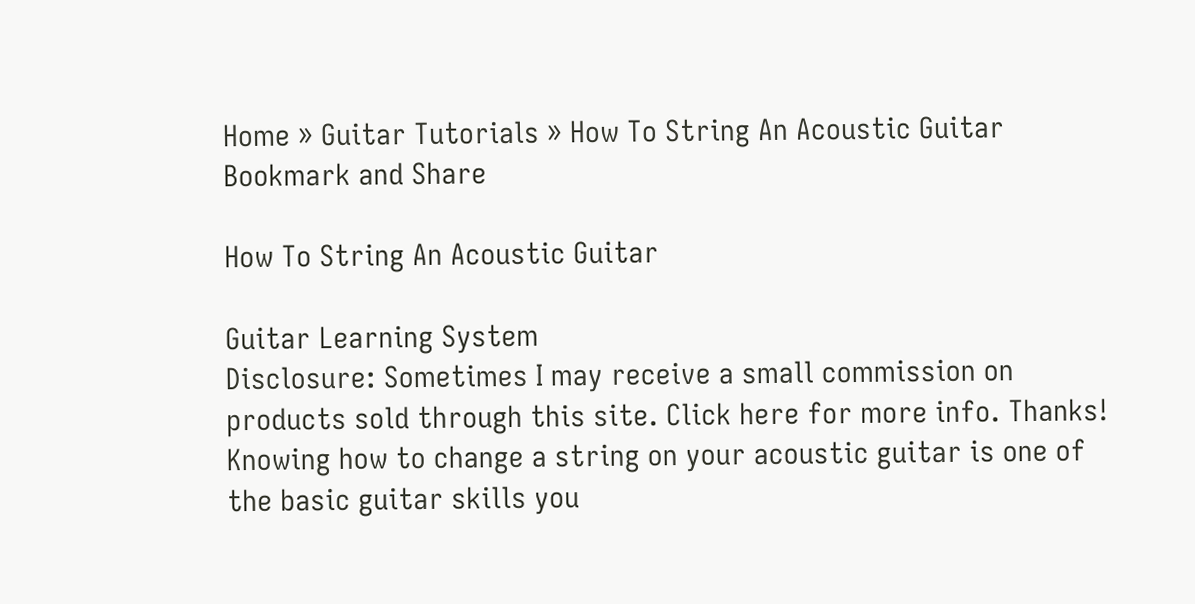Home » Guitar Tutorials » How To String An Acoustic Guitar
Bookmark and Share

How To String An Acoustic Guitar

Guitar Learning System
Disclosure: Sometimes I may receive a small commission on products sold through this site. Click here for more info. Thanks!
Knowing how to change a string on your acoustic guitar is one of the basic guitar skills you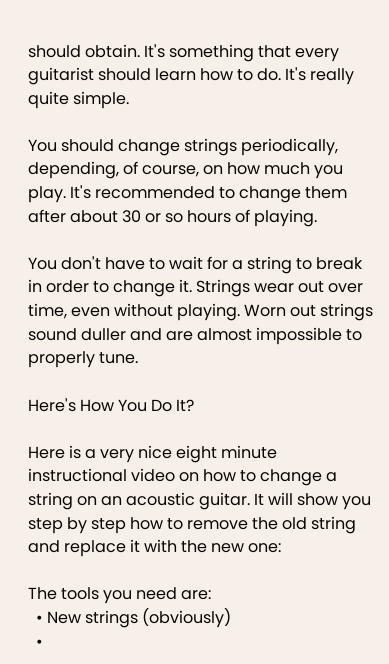should obtain. It's something that every guitarist should learn how to do. It's really quite simple.

You should change strings periodically, depending, of course, on how much you play. It's recommended to change them after about 30 or so hours of playing.

You don't have to wait for a string to break in order to change it. Strings wear out over time, even without playing. Worn out strings sound duller and are almost impossible to properly tune.

Here's How You Do It?

Here is a very nice eight minute instructional video on how to change a string on an acoustic guitar. It will show you step by step how to remove the old string and replace it with the new one:

The tools you need are:
  • New strings (obviously)
  •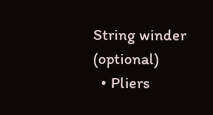String winder (optional)
  • Pliers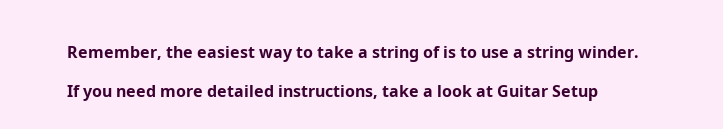Remember, the easiest way to take a string of is to use a string winder.

If you need more detailed instructions, take a look at Guitar Setup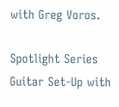with Greg Voros.

Spotlight Series Guitar Set-Up with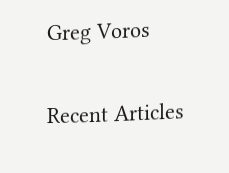Greg Voros

Recent Articles